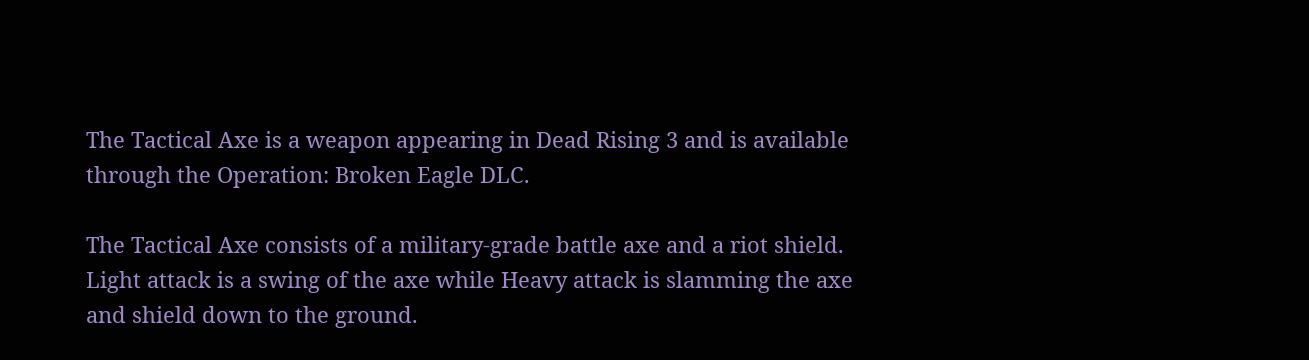The Tactical Axe is a weapon appearing in Dead Rising 3 and is available through the Operation: Broken Eagle DLC.

The Tactical Axe consists of a military-grade battle axe and a riot shield. Light attack is a swing of the axe while Heavy attack is slamming the axe and shield down to the ground.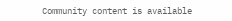Community content is available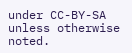under CC-BY-SA unless otherwise noted.